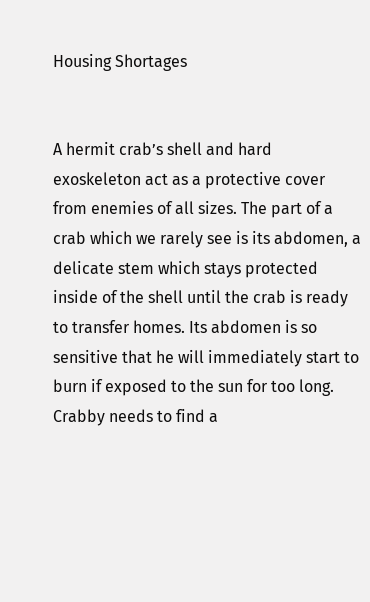Housing Shortages


A hermit crab’s shell and hard exoskeleton act as a protective cover from enemies of all sizes. The part of a crab which we rarely see is its abdomen, a delicate stem which stays protected inside of the shell until the crab is ready to transfer homes. Its abdomen is so sensitive that he will immediately start to burn if exposed to the sun for too long. Crabby needs to find a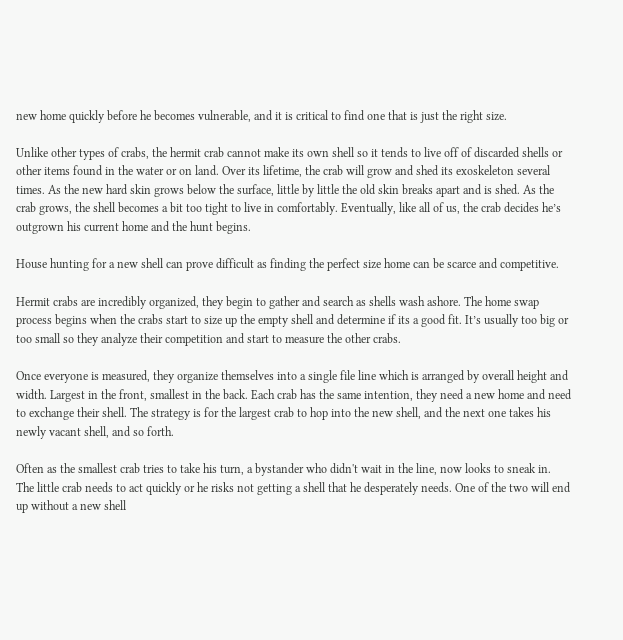new home quickly before he becomes vulnerable, and it is critical to find one that is just the right size.

Unlike other types of crabs, the hermit crab cannot make its own shell so it tends to live off of discarded shells or other items found in the water or on land. Over its lifetime, the crab will grow and shed its exoskeleton several times. As the new hard skin grows below the surface, little by little the old skin breaks apart and is shed. As the crab grows, the shell becomes a bit too tight to live in comfortably. Eventually, like all of us, the crab decides he’s outgrown his current home and the hunt begins.

House hunting for a new shell can prove difficult as finding the perfect size home can be scarce and competitive.

Hermit crabs are incredibly organized, they begin to gather and search as shells wash ashore. The home swap process begins when the crabs start to size up the empty shell and determine if its a good fit. It’s usually too big or too small so they analyze their competition and start to measure the other crabs.

Once everyone is measured, they organize themselves into a single file line which is arranged by overall height and width. Largest in the front, smallest in the back. Each crab has the same intention, they need a new home and need to exchange their shell. The strategy is for the largest crab to hop into the new shell, and the next one takes his newly vacant shell, and so forth.

Often as the smallest crab tries to take his turn, a bystander who didn't wait in the line, now looks to sneak in. The little crab needs to act quickly or he risks not getting a shell that he desperately needs. One of the two will end up without a new shell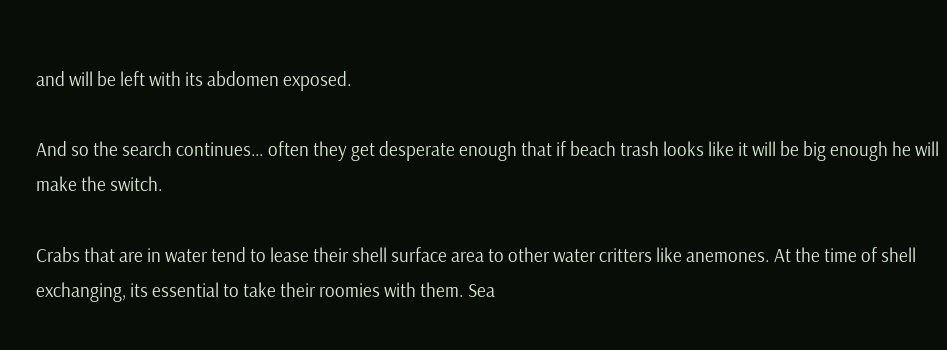and will be left with its abdomen exposed.

And so the search continues… often they get desperate enough that if beach trash looks like it will be big enough he will make the switch.

Crabs that are in water tend to lease their shell surface area to other water critters like anemones. At the time of shell exchanging, its essential to take their roomies with them. Sea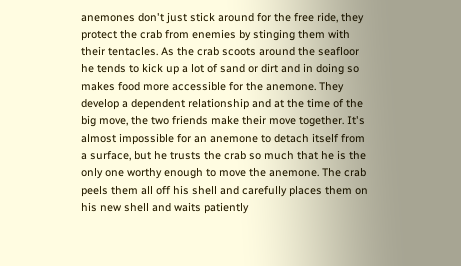anemones don't just stick around for the free ride, they protect the crab from enemies by stinging them with their tentacles. As the crab scoots around the seafloor he tends to kick up a lot of sand or dirt and in doing so makes food more accessible for the anemone. They develop a dependent relationship and at the time of the big move, the two friends make their move together. It's almost impossible for an anemone to detach itself from a surface, but he trusts the crab so much that he is the only one worthy enough to move the anemone. The crab peels them all off his shell and carefully places them on his new shell and waits patiently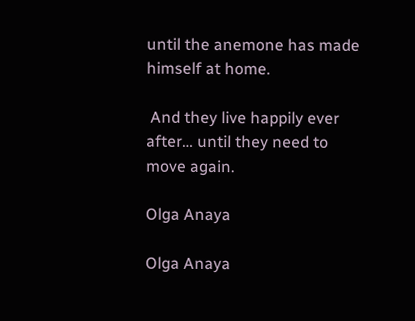until the anemone has made himself at home.

 And they live happily ever after… until they need to move again.

Olga Anaya

Olga Anaya